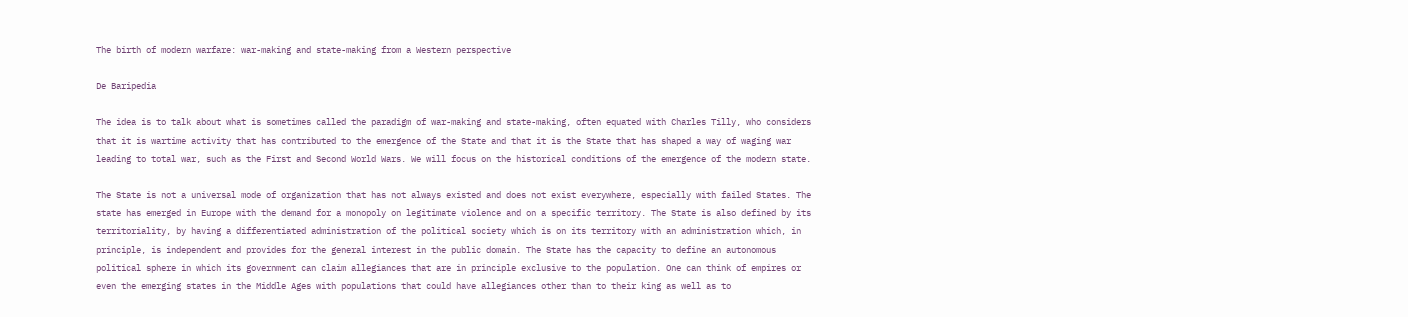The birth of modern warfare: war-making and state-making from a Western perspective

De Baripedia

The idea is to talk about what is sometimes called the paradigm of war-making and state-making, often equated with Charles Tilly, who considers that it is wartime activity that has contributed to the emergence of the State and that it is the State that has shaped a way of waging war leading to total war, such as the First and Second World Wars. We will focus on the historical conditions of the emergence of the modern state.

The State is not a universal mode of organization that has not always existed and does not exist everywhere, especially with failed States. The state has emerged in Europe with the demand for a monopoly on legitimate violence and on a specific territory. The State is also defined by its territoriality, by having a differentiated administration of the political society which is on its territory with an administration which, in principle, is independent and provides for the general interest in the public domain. The State has the capacity to define an autonomous political sphere in which its government can claim allegiances that are in principle exclusive to the population. One can think of empires or even the emerging states in the Middle Ages with populations that could have allegiances other than to their king as well as to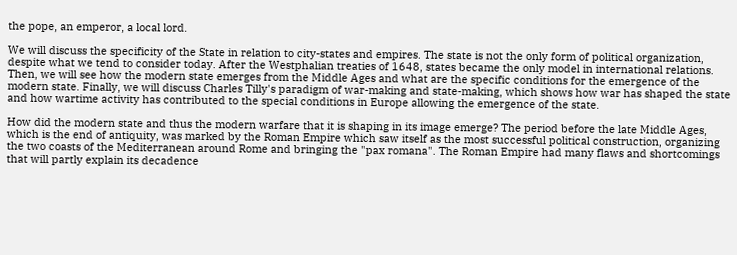the pope, an emperor, a local lord.

We will discuss the specificity of the State in relation to city-states and empires. The state is not the only form of political organization, despite what we tend to consider today. After the Westphalian treaties of 1648, states became the only model in international relations. Then, we will see how the modern state emerges from the Middle Ages and what are the specific conditions for the emergence of the modern state. Finally, we will discuss Charles Tilly's paradigm of war-making and state-making, which shows how war has shaped the state and how wartime activity has contributed to the special conditions in Europe allowing the emergence of the state.

How did the modern state and thus the modern warfare that it is shaping in its image emerge? The period before the late Middle Ages, which is the end of antiquity, was marked by the Roman Empire which saw itself as the most successful political construction, organizing the two coasts of the Mediterranean around Rome and bringing the "pax romana". The Roman Empire had many flaws and shortcomings that will partly explain its decadence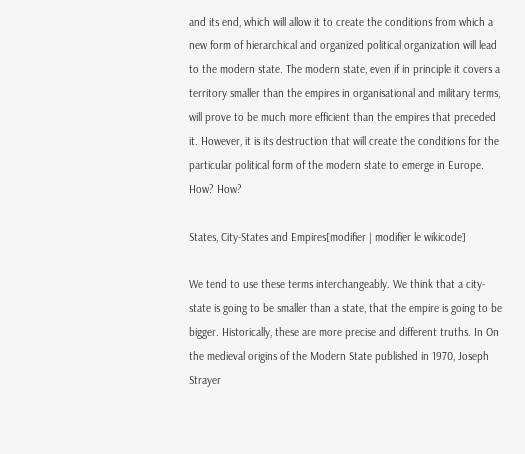and its end, which will allow it to create the conditions from which a new form of hierarchical and organized political organization will lead to the modern state. The modern state, even if in principle it covers a territory smaller than the empires in organisational and military terms, will prove to be much more efficient than the empires that preceded it. However, it is its destruction that will create the conditions for the particular political form of the modern state to emerge in Europe. How? How?

States, City-States and Empires[modifier | modifier le wikicode]

We tend to use these terms interchangeably. We think that a city-state is going to be smaller than a state, that the empire is going to be bigger. Historically, these are more precise and different truths. In On the medieval origins of the Modern State published in 1970, Joseph Strayer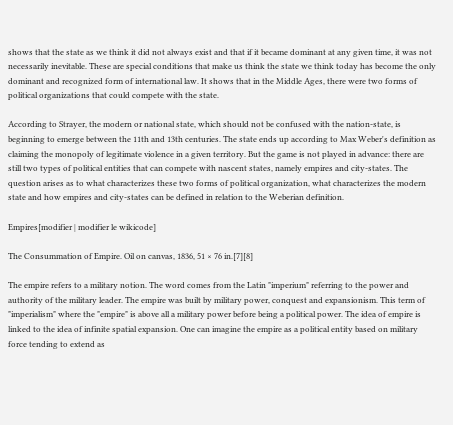shows that the state as we think it did not always exist and that if it became dominant at any given time, it was not necessarily inevitable. These are special conditions that make us think the state we think today has become the only dominant and recognized form of international law. It shows that in the Middle Ages, there were two forms of political organizations that could compete with the state.

According to Strayer, the modern or national state, which should not be confused with the nation-state, is beginning to emerge between the 11th and 13th centuries. The state ends up according to Max Weber's definition as claiming the monopoly of legitimate violence in a given territory. But the game is not played in advance: there are still two types of political entities that can compete with nascent states, namely empires and city-states. The question arises as to what characterizes these two forms of political organization, what characterizes the modern state and how empires and city-states can be defined in relation to the Weberian definition.

Empires[modifier | modifier le wikicode]

The Consummation of Empire. Oil on canvas, 1836, 51 × 76 in.[7][8]

The empire refers to a military notion. The word comes from the Latin "imperium" referring to the power and authority of the military leader. The empire was built by military power, conquest and expansionism. This term of "imperialism" where the "empire" is above all a military power before being a political power. The idea of empire is linked to the idea of infinite spatial expansion. One can imagine the empire as a political entity based on military force tending to extend as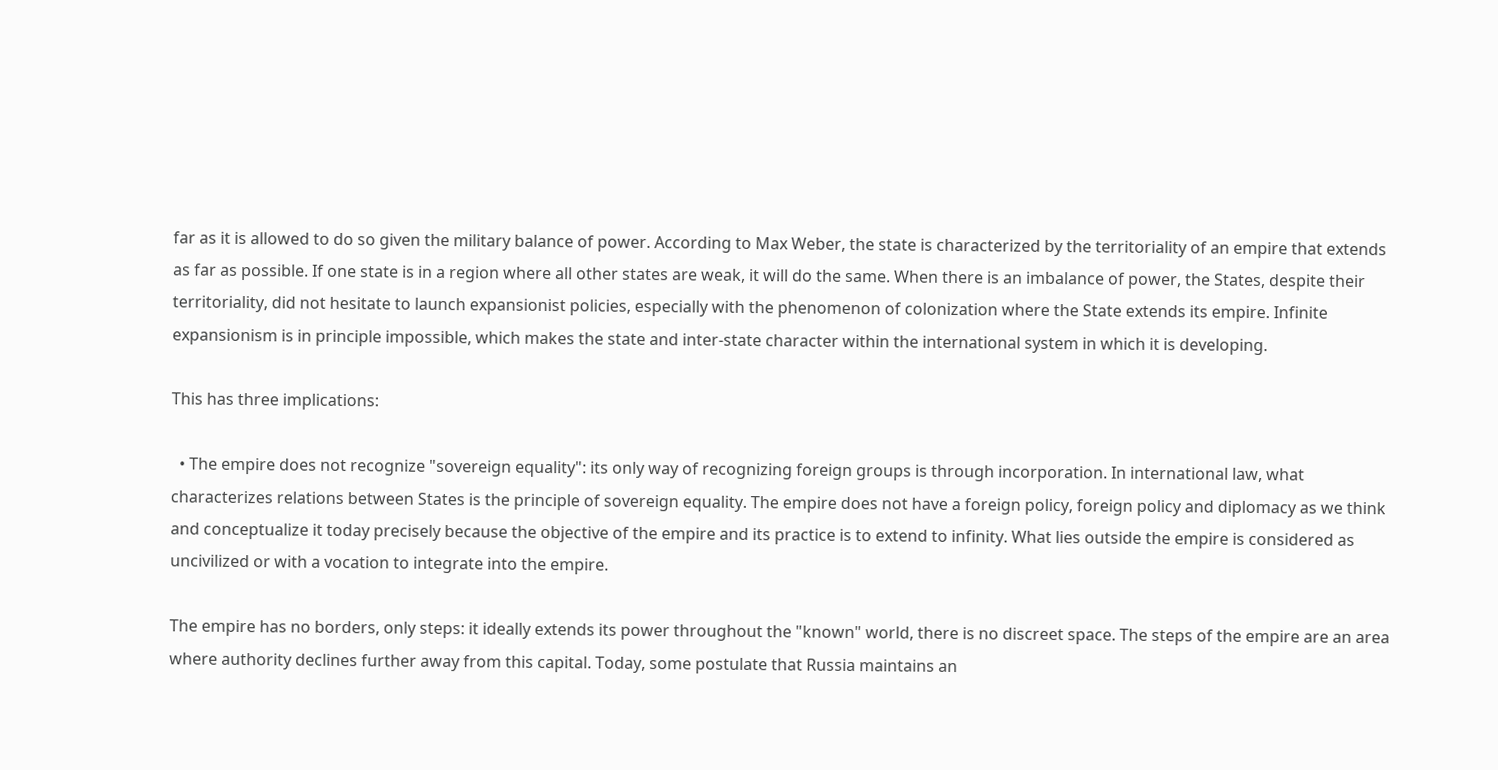far as it is allowed to do so given the military balance of power. According to Max Weber, the state is characterized by the territoriality of an empire that extends as far as possible. If one state is in a region where all other states are weak, it will do the same. When there is an imbalance of power, the States, despite their territoriality, did not hesitate to launch expansionist policies, especially with the phenomenon of colonization where the State extends its empire. Infinite expansionism is in principle impossible, which makes the state and inter-state character within the international system in which it is developing.

This has three implications:

  • The empire does not recognize "sovereign equality": its only way of recognizing foreign groups is through incorporation. In international law, what characterizes relations between States is the principle of sovereign equality. The empire does not have a foreign policy, foreign policy and diplomacy as we think and conceptualize it today precisely because the objective of the empire and its practice is to extend to infinity. What lies outside the empire is considered as uncivilized or with a vocation to integrate into the empire.

The empire has no borders, only steps: it ideally extends its power throughout the "known" world, there is no discreet space. The steps of the empire are an area where authority declines further away from this capital. Today, some postulate that Russia maintains an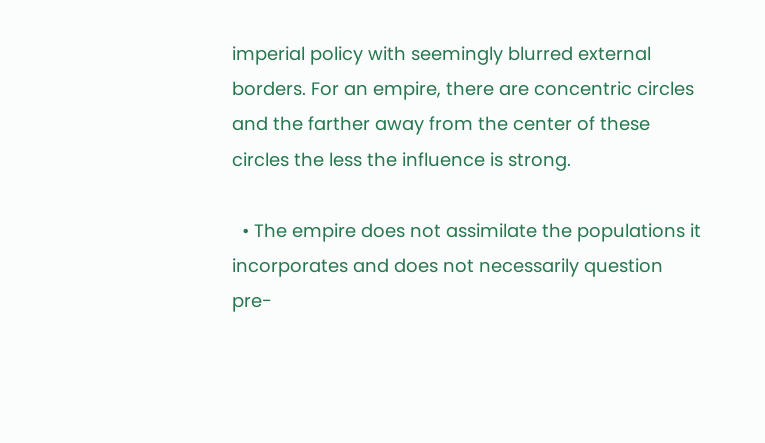imperial policy with seemingly blurred external borders. For an empire, there are concentric circles and the farther away from the center of these circles the less the influence is strong.

  • The empire does not assimilate the populations it incorporates and does not necessarily question pre-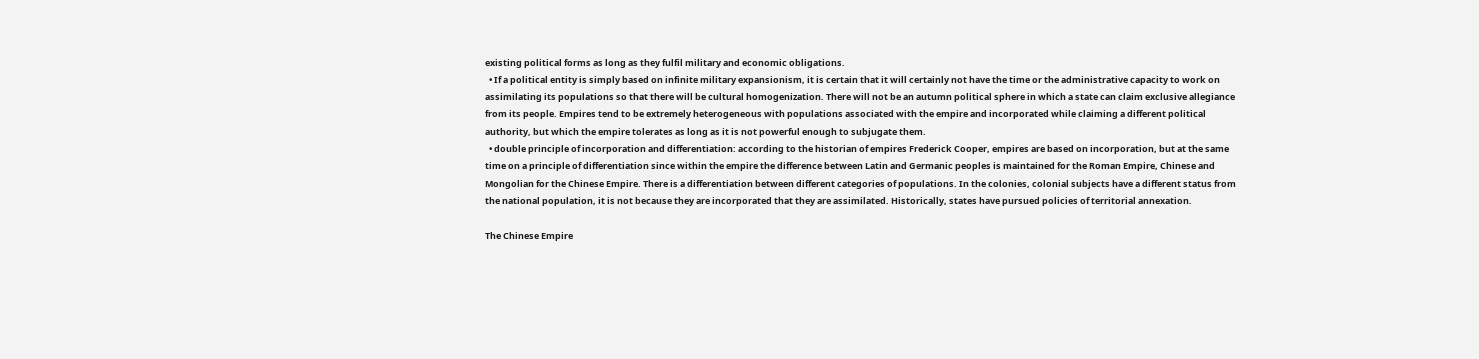existing political forms as long as they fulfil military and economic obligations.
  • If a political entity is simply based on infinite military expansionism, it is certain that it will certainly not have the time or the administrative capacity to work on assimilating its populations so that there will be cultural homogenization. There will not be an autumn political sphere in which a state can claim exclusive allegiance from its people. Empires tend to be extremely heterogeneous with populations associated with the empire and incorporated while claiming a different political authority, but which the empire tolerates as long as it is not powerful enough to subjugate them.
  • double principle of incorporation and differentiation: according to the historian of empires Frederick Cooper, empires are based on incorporation, but at the same time on a principle of differentiation since within the empire the difference between Latin and Germanic peoples is maintained for the Roman Empire, Chinese and Mongolian for the Chinese Empire. There is a differentiation between different categories of populations. In the colonies, colonial subjects have a different status from the national population, it is not because they are incorporated that they are assimilated. Historically, states have pursued policies of territorial annexation.

The Chinese Empire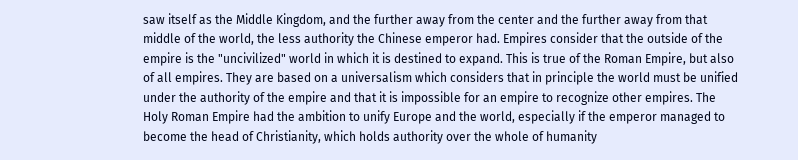saw itself as the Middle Kingdom, and the further away from the center and the further away from that middle of the world, the less authority the Chinese emperor had. Empires consider that the outside of the empire is the "uncivilized" world in which it is destined to expand. This is true of the Roman Empire, but also of all empires. They are based on a universalism which considers that in principle the world must be unified under the authority of the empire and that it is impossible for an empire to recognize other empires. The Holy Roman Empire had the ambition to unify Europe and the world, especially if the emperor managed to become the head of Christianity, which holds authority over the whole of humanity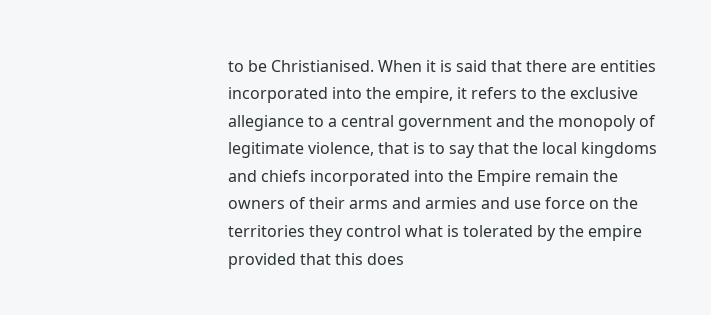to be Christianised. When it is said that there are entities incorporated into the empire, it refers to the exclusive allegiance to a central government and the monopoly of legitimate violence, that is to say that the local kingdoms and chiefs incorporated into the Empire remain the owners of their arms and armies and use force on the territories they control what is tolerated by the empire provided that this does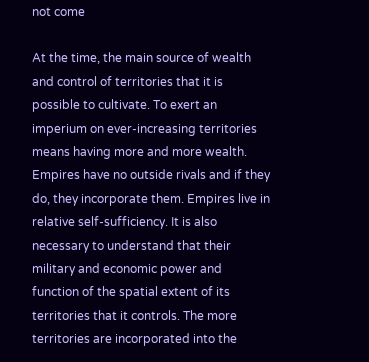not come

At the time, the main source of wealth and control of territories that it is possible to cultivate. To exert an imperium on ever-increasing territories means having more and more wealth. Empires have no outside rivals and if they do, they incorporate them. Empires live in relative self-sufficiency. It is also necessary to understand that their military and economic power and function of the spatial extent of its territories that it controls. The more territories are incorporated into the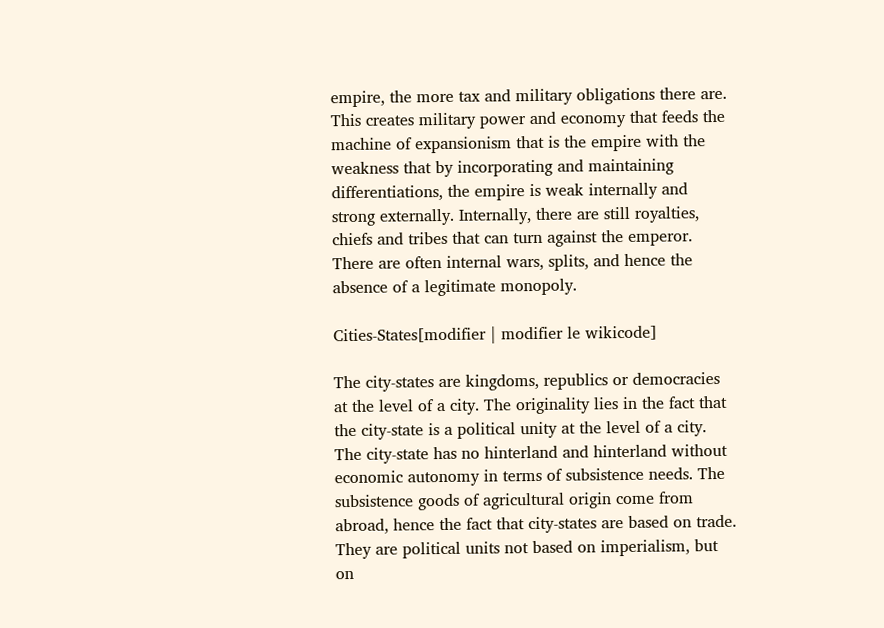empire, the more tax and military obligations there are. This creates military power and economy that feeds the machine of expansionism that is the empire with the weakness that by incorporating and maintaining differentiations, the empire is weak internally and strong externally. Internally, there are still royalties, chiefs and tribes that can turn against the emperor. There are often internal wars, splits, and hence the absence of a legitimate monopoly.

Cities-States[modifier | modifier le wikicode]

The city-states are kingdoms, republics or democracies at the level of a city. The originality lies in the fact that the city-state is a political unity at the level of a city. The city-state has no hinterland and hinterland without economic autonomy in terms of subsistence needs. The subsistence goods of agricultural origin come from abroad, hence the fact that city-states are based on trade. They are political units not based on imperialism, but on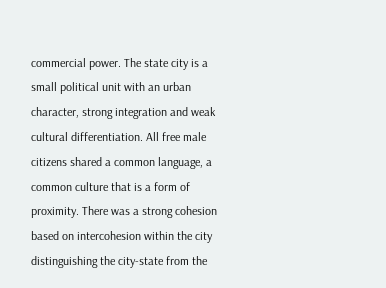commercial power. The state city is a small political unit with an urban character, strong integration and weak cultural differentiation. All free male citizens shared a common language, a common culture that is a form of proximity. There was a strong cohesion based on intercohesion within the city distinguishing the city-state from the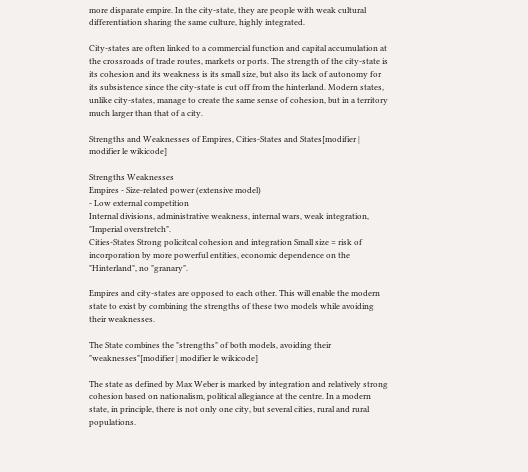more disparate empire. In the city-state, they are people with weak cultural differentiation sharing the same culture, highly integrated.

City-states are often linked to a commercial function and capital accumulation at the crossroads of trade routes, markets or ports. The strength of the city-state is its cohesion and its weakness is its small size, but also its lack of autonomy for its subsistence since the city-state is cut off from the hinterland. Modern states, unlike city-states, manage to create the same sense of cohesion, but in a territory much larger than that of a city.

Strengths and Weaknesses of Empires, Cities-States and States[modifier | modifier le wikicode]

Strengths Weaknesses
Empires - Size-related power (extensive model)
- Low external competition
Internal divisions, administrative weakness, internal wars, weak integration, "Imperial overstretch".
Cities-States Strong policitcal cohesion and integration Small size = risk of incorporation by more powerful entities, economic dependence on the "Hinterland", no "granary".

Empires and city-states are opposed to each other. This will enable the modern state to exist by combining the strengths of these two models while avoiding their weaknesses.

The State combines the "strengths" of both models, avoiding their "weaknesses"[modifier | modifier le wikicode]

The state as defined by Max Weber is marked by integration and relatively strong cohesion based on nationalism, political allegiance at the centre. In a modern state, in principle, there is not only one city, but several cities, rural and rural populations.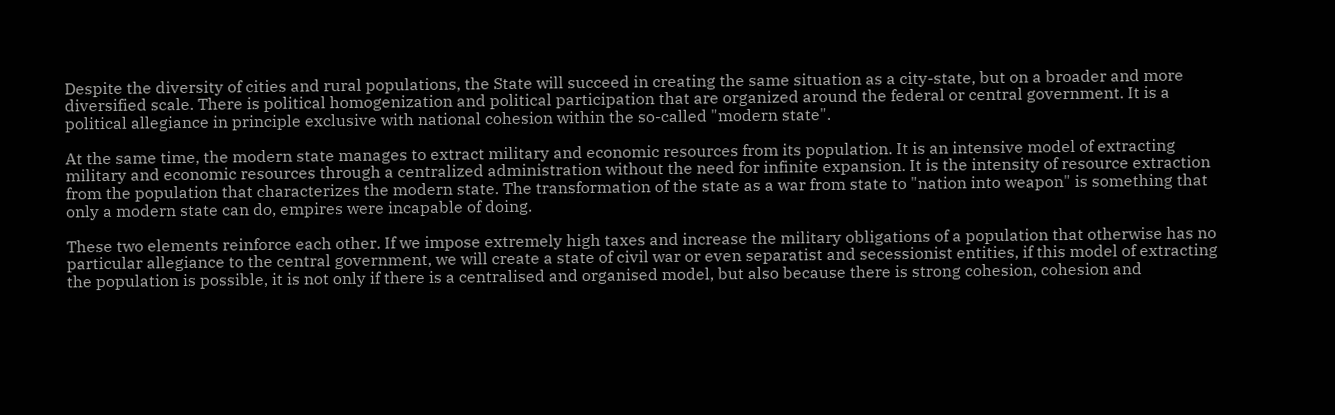Despite the diversity of cities and rural populations, the State will succeed in creating the same situation as a city-state, but on a broader and more diversified scale. There is political homogenization and political participation that are organized around the federal or central government. It is a political allegiance in principle exclusive with national cohesion within the so-called "modern state".

At the same time, the modern state manages to extract military and economic resources from its population. It is an intensive model of extracting military and economic resources through a centralized administration without the need for infinite expansion. It is the intensity of resource extraction from the population that characterizes the modern state. The transformation of the state as a war from state to "nation into weapon" is something that only a modern state can do, empires were incapable of doing.

These two elements reinforce each other. If we impose extremely high taxes and increase the military obligations of a population that otherwise has no particular allegiance to the central government, we will create a state of civil war or even separatist and secessionist entities, if this model of extracting the population is possible, it is not only if there is a centralised and organised model, but also because there is strong cohesion, cohesion and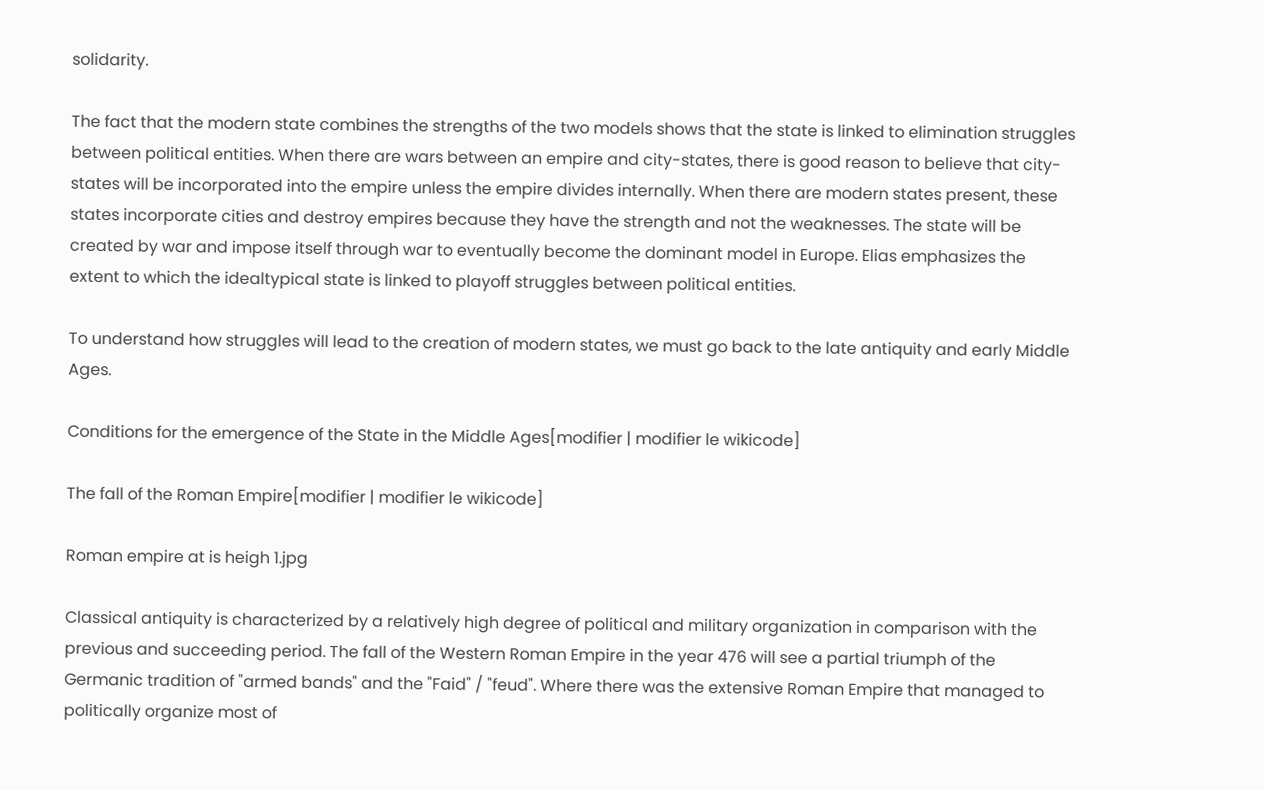solidarity.

The fact that the modern state combines the strengths of the two models shows that the state is linked to elimination struggles between political entities. When there are wars between an empire and city-states, there is good reason to believe that city-states will be incorporated into the empire unless the empire divides internally. When there are modern states present, these states incorporate cities and destroy empires because they have the strength and not the weaknesses. The state will be created by war and impose itself through war to eventually become the dominant model in Europe. Elias emphasizes the extent to which the idealtypical state is linked to playoff struggles between political entities.

To understand how struggles will lead to the creation of modern states, we must go back to the late antiquity and early Middle Ages.

Conditions for the emergence of the State in the Middle Ages[modifier | modifier le wikicode]

The fall of the Roman Empire[modifier | modifier le wikicode]

Roman empire at is heigh 1.jpg

Classical antiquity is characterized by a relatively high degree of political and military organization in comparison with the previous and succeeding period. The fall of the Western Roman Empire in the year 476 will see a partial triumph of the Germanic tradition of "armed bands" and the "Faid" / "feud". Where there was the extensive Roman Empire that managed to politically organize most of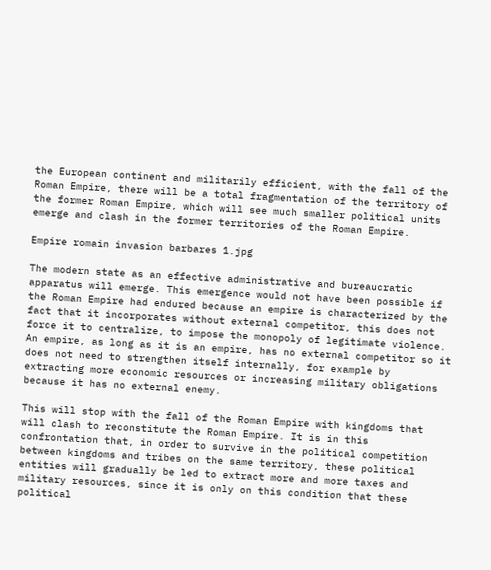the European continent and militarily efficient, with the fall of the Roman Empire, there will be a total fragmentation of the territory of the former Roman Empire, which will see much smaller political units emerge and clash in the former territories of the Roman Empire.

Empire romain invasion barbares 1.jpg

The modern state as an effective administrative and bureaucratic apparatus will emerge. This emergence would not have been possible if the Roman Empire had endured because an empire is characterized by the fact that it incorporates without external competitor, this does not force it to centralize, to impose the monopoly of legitimate violence. An empire, as long as it is an empire, has no external competitor so it does not need to strengthen itself internally, for example by extracting more economic resources or increasing military obligations because it has no external enemy.

This will stop with the fall of the Roman Empire with kingdoms that will clash to reconstitute the Roman Empire. It is in this confrontation that, in order to survive in the political competition between kingdoms and tribes on the same territory, these political entities will gradually be led to extract more and more taxes and military resources, since it is only on this condition that these political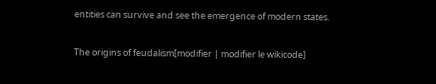entities can survive and see the emergence of modern states.

The origins of feudalism[modifier | modifier le wikicode]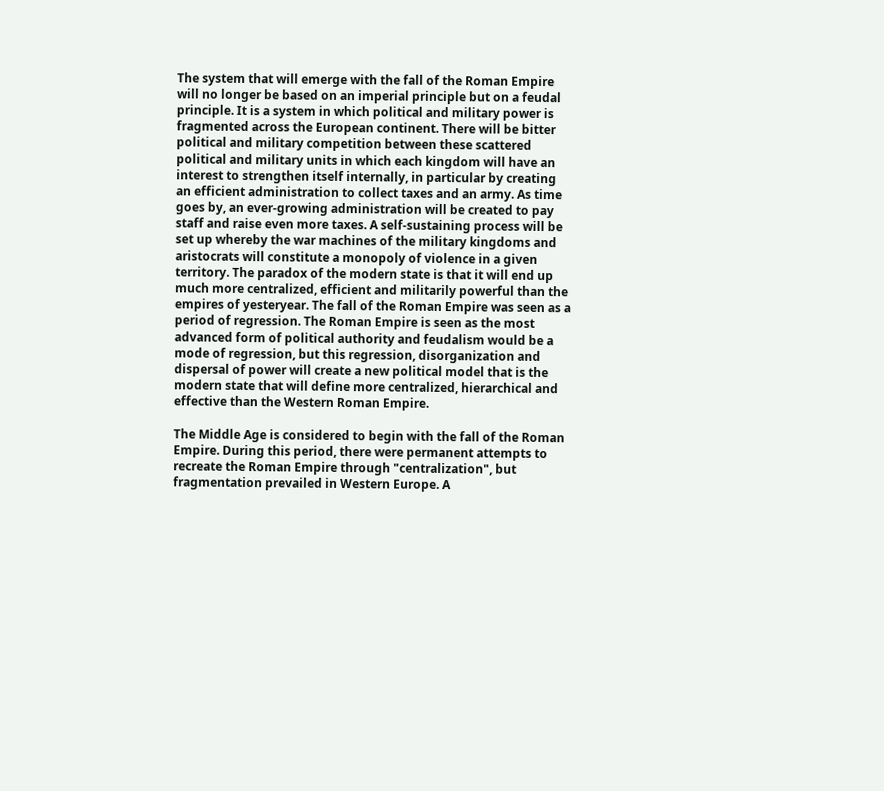The system that will emerge with the fall of the Roman Empire will no longer be based on an imperial principle but on a feudal principle. It is a system in which political and military power is fragmented across the European continent. There will be bitter political and military competition between these scattered political and military units in which each kingdom will have an interest to strengthen itself internally, in particular by creating an efficient administration to collect taxes and an army. As time goes by, an ever-growing administration will be created to pay staff and raise even more taxes. A self-sustaining process will be set up whereby the war machines of the military kingdoms and aristocrats will constitute a monopoly of violence in a given territory. The paradox of the modern state is that it will end up much more centralized, efficient and militarily powerful than the empires of yesteryear. The fall of the Roman Empire was seen as a period of regression. The Roman Empire is seen as the most advanced form of political authority and feudalism would be a mode of regression, but this regression, disorganization and dispersal of power will create a new political model that is the modern state that will define more centralized, hierarchical and effective than the Western Roman Empire.

The Middle Age is considered to begin with the fall of the Roman Empire. During this period, there were permanent attempts to recreate the Roman Empire through "centralization", but fragmentation prevailed in Western Europe. A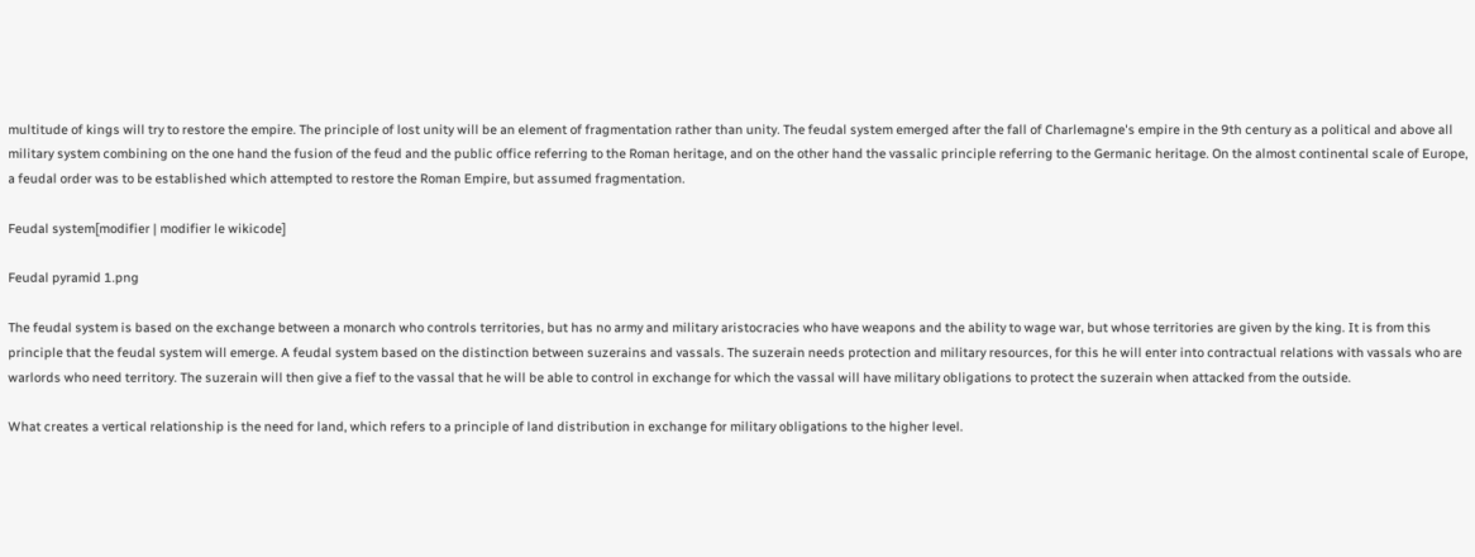multitude of kings will try to restore the empire. The principle of lost unity will be an element of fragmentation rather than unity. The feudal system emerged after the fall of Charlemagne's empire in the 9th century as a political and above all military system combining on the one hand the fusion of the feud and the public office referring to the Roman heritage, and on the other hand the vassalic principle referring to the Germanic heritage. On the almost continental scale of Europe, a feudal order was to be established which attempted to restore the Roman Empire, but assumed fragmentation.

Feudal system[modifier | modifier le wikicode]

Feudal pyramid 1.png

The feudal system is based on the exchange between a monarch who controls territories, but has no army and military aristocracies who have weapons and the ability to wage war, but whose territories are given by the king. It is from this principle that the feudal system will emerge. A feudal system based on the distinction between suzerains and vassals. The suzerain needs protection and military resources, for this he will enter into contractual relations with vassals who are warlords who need territory. The suzerain will then give a fief to the vassal that he will be able to control in exchange for which the vassal will have military obligations to protect the suzerain when attacked from the outside.

What creates a vertical relationship is the need for land, which refers to a principle of land distribution in exchange for military obligations to the higher level.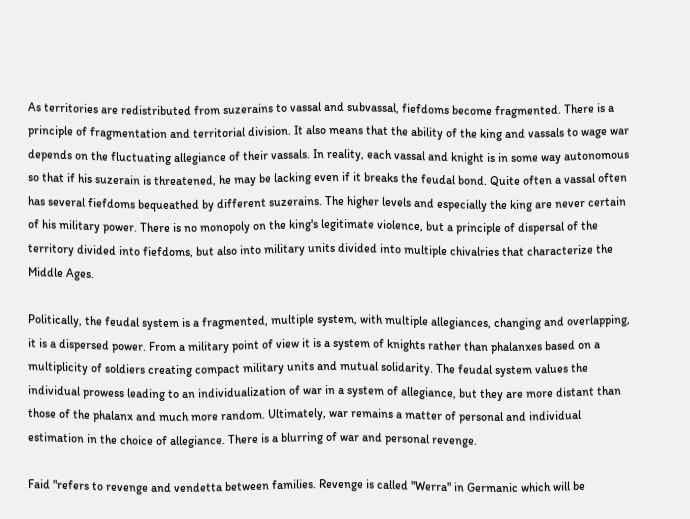As territories are redistributed from suzerains to vassal and subvassal, fiefdoms become fragmented. There is a principle of fragmentation and territorial division. It also means that the ability of the king and vassals to wage war depends on the fluctuating allegiance of their vassals. In reality, each vassal and knight is in some way autonomous so that if his suzerain is threatened, he may be lacking even if it breaks the feudal bond. Quite often a vassal often has several fiefdoms bequeathed by different suzerains. The higher levels and especially the king are never certain of his military power. There is no monopoly on the king's legitimate violence, but a principle of dispersal of the territory divided into fiefdoms, but also into military units divided into multiple chivalries that characterize the Middle Ages.

Politically, the feudal system is a fragmented, multiple system, with multiple allegiances, changing and overlapping, it is a dispersed power. From a military point of view it is a system of knights rather than phalanxes based on a multiplicity of soldiers creating compact military units and mutual solidarity. The feudal system values the individual prowess leading to an individualization of war in a system of allegiance, but they are more distant than those of the phalanx and much more random. Ultimately, war remains a matter of personal and individual estimation in the choice of allegiance. There is a blurring of war and personal revenge.

Faid "refers to revenge and vendetta between families. Revenge is called "Werra" in Germanic which will be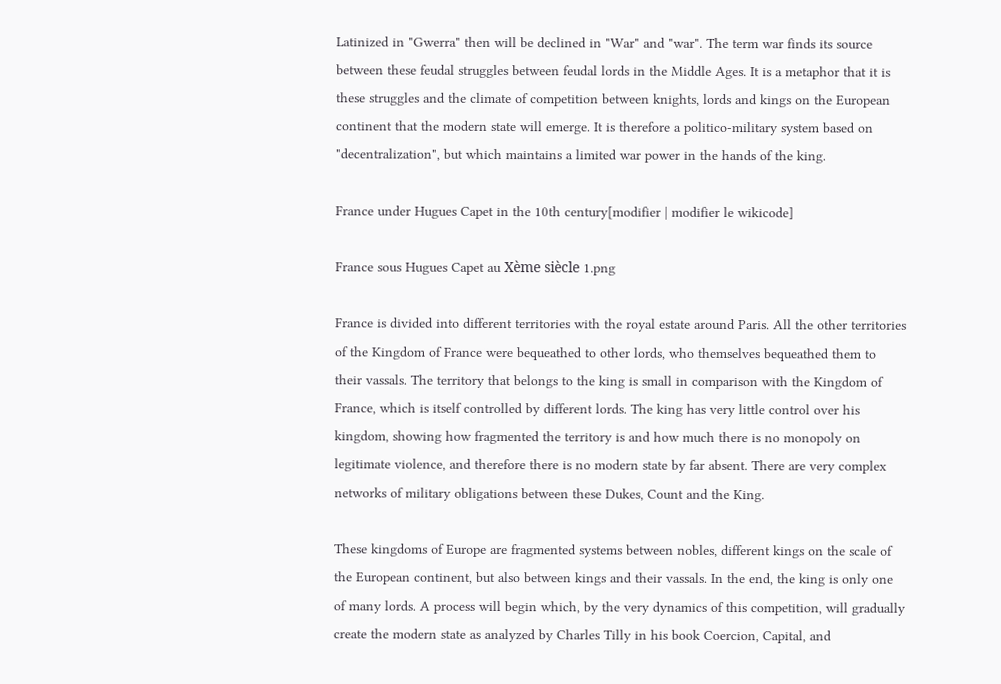Latinized in "Gwerra" then will be declined in "War" and "war". The term war finds its source between these feudal struggles between feudal lords in the Middle Ages. It is a metaphor that it is these struggles and the climate of competition between knights, lords and kings on the European continent that the modern state will emerge. It is therefore a politico-military system based on "decentralization", but which maintains a limited war power in the hands of the king.

France under Hugues Capet in the 10th century[modifier | modifier le wikicode]

France sous Hugues Capet au Xème siècle 1.png

France is divided into different territories with the royal estate around Paris. All the other territories of the Kingdom of France were bequeathed to other lords, who themselves bequeathed them to their vassals. The territory that belongs to the king is small in comparison with the Kingdom of France, which is itself controlled by different lords. The king has very little control over his kingdom, showing how fragmented the territory is and how much there is no monopoly on legitimate violence, and therefore there is no modern state by far absent. There are very complex networks of military obligations between these Dukes, Count and the King.

These kingdoms of Europe are fragmented systems between nobles, different kings on the scale of the European continent, but also between kings and their vassals. In the end, the king is only one of many lords. A process will begin which, by the very dynamics of this competition, will gradually create the modern state as analyzed by Charles Tilly in his book Coercion, Capital, and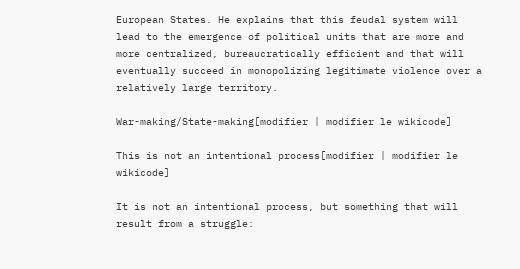European States. He explains that this feudal system will lead to the emergence of political units that are more and more centralized, bureaucratically efficient and that will eventually succeed in monopolizing legitimate violence over a relatively large territory.

War-making/State-making[modifier | modifier le wikicode]

This is not an intentional process[modifier | modifier le wikicode]

It is not an intentional process, but something that will result from a struggle: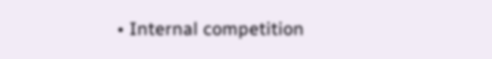• Internal competition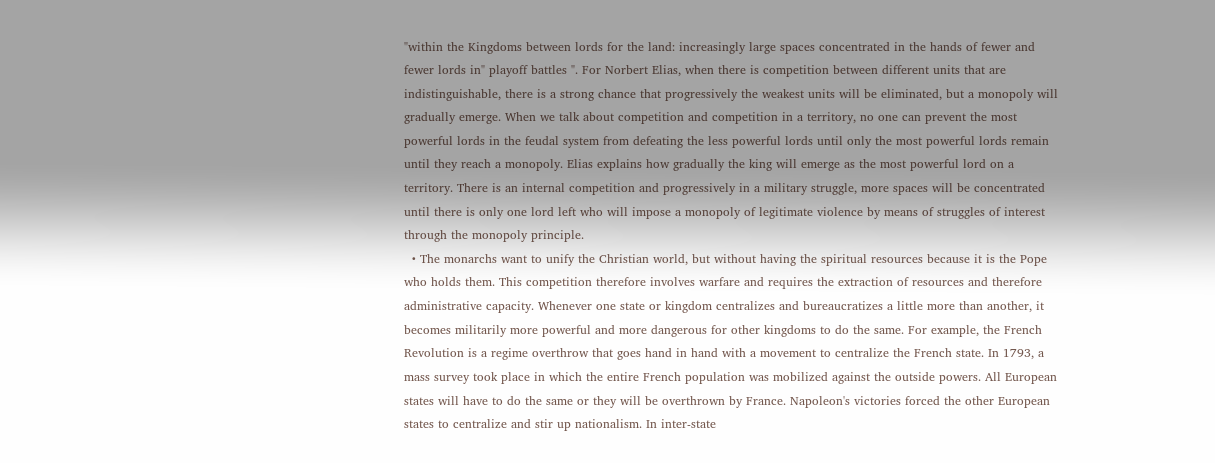"within the Kingdoms between lords for the land: increasingly large spaces concentrated in the hands of fewer and fewer lords in" playoff battles ". For Norbert Elias, when there is competition between different units that are indistinguishable, there is a strong chance that progressively the weakest units will be eliminated, but a monopoly will gradually emerge. When we talk about competition and competition in a territory, no one can prevent the most powerful lords in the feudal system from defeating the less powerful lords until only the most powerful lords remain until they reach a monopoly. Elias explains how gradually the king will emerge as the most powerful lord on a territory. There is an internal competition and progressively in a military struggle, more spaces will be concentrated until there is only one lord left who will impose a monopoly of legitimate violence by means of struggles of interest through the monopoly principle.
  • The monarchs want to unify the Christian world, but without having the spiritual resources because it is the Pope who holds them. This competition therefore involves warfare and requires the extraction of resources and therefore administrative capacity. Whenever one state or kingdom centralizes and bureaucratizes a little more than another, it becomes militarily more powerful and more dangerous for other kingdoms to do the same. For example, the French Revolution is a regime overthrow that goes hand in hand with a movement to centralize the French state. In 1793, a mass survey took place in which the entire French population was mobilized against the outside powers. All European states will have to do the same or they will be overthrown by France. Napoleon's victories forced the other European states to centralize and stir up nationalism. In inter-state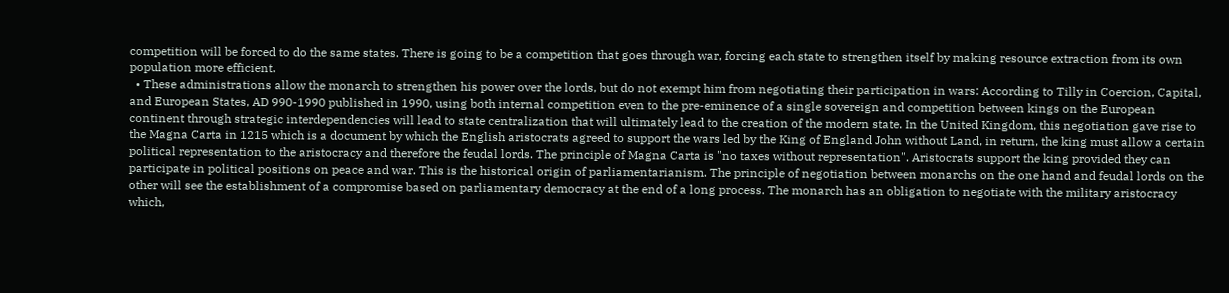competition will be forced to do the same states. There is going to be a competition that goes through war, forcing each state to strengthen itself by making resource extraction from its own population more efficient.
  • These administrations allow the monarch to strengthen his power over the lords, but do not exempt him from negotiating their participation in wars: According to Tilly in Coercion, Capital, and European States, AD 990-1990 published in 1990, using both internal competition even to the pre-eminence of a single sovereign and competition between kings on the European continent through strategic interdependencies will lead to state centralization that will ultimately lead to the creation of the modern state. In the United Kingdom, this negotiation gave rise to the Magna Carta in 1215 which is a document by which the English aristocrats agreed to support the wars led by the King of England John without Land, in return, the king must allow a certain political representation to the aristocracy and therefore the feudal lords. The principle of Magna Carta is "no taxes without representation". Aristocrats support the king provided they can participate in political positions on peace and war. This is the historical origin of parliamentarianism. The principle of negotiation between monarchs on the one hand and feudal lords on the other will see the establishment of a compromise based on parliamentary democracy at the end of a long process. The monarch has an obligation to negotiate with the military aristocracy which,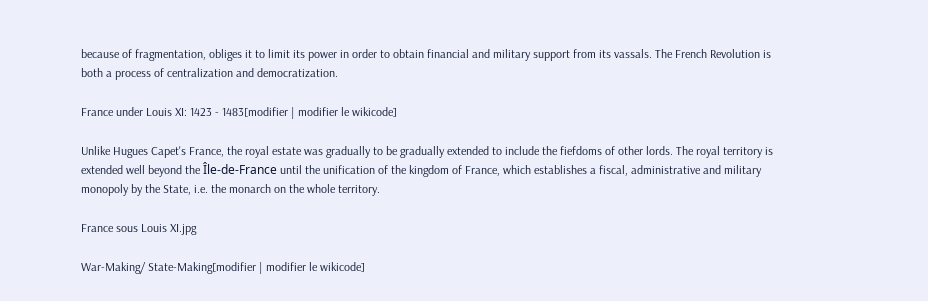because of fragmentation, obliges it to limit its power in order to obtain financial and military support from its vassals. The French Revolution is both a process of centralization and democratization.

France under Louis XI: 1423 - 1483[modifier | modifier le wikicode]

Unlike Hugues Capet's France, the royal estate was gradually to be gradually extended to include the fiefdoms of other lords. The royal territory is extended well beyond the Île-de-France until the unification of the kingdom of France, which establishes a fiscal, administrative and military monopoly by the State, i.e. the monarch on the whole territory.

France sous Louis XI.jpg

War-Making/ State-Making[modifier | modifier le wikicode]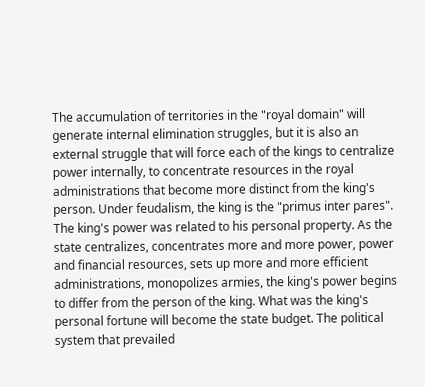The accumulation of territories in the "royal domain" will generate internal elimination struggles, but it is also an external struggle that will force each of the kings to centralize power internally, to concentrate resources in the royal administrations that become more distinct from the king's person. Under feudalism, the king is the "primus inter pares". The king's power was related to his personal property. As the state centralizes, concentrates more and more power, power and financial resources, sets up more and more efficient administrations, monopolizes armies, the king's power begins to differ from the person of the king. What was the king's personal fortune will become the state budget. The political system that prevailed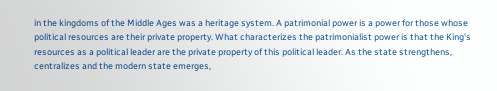in the kingdoms of the Middle Ages was a heritage system. A patrimonial power is a power for those whose political resources are their private property. What characterizes the patrimonialist power is that the King's resources as a political leader are the private property of this political leader. As the state strengthens, centralizes and the modern state emerges,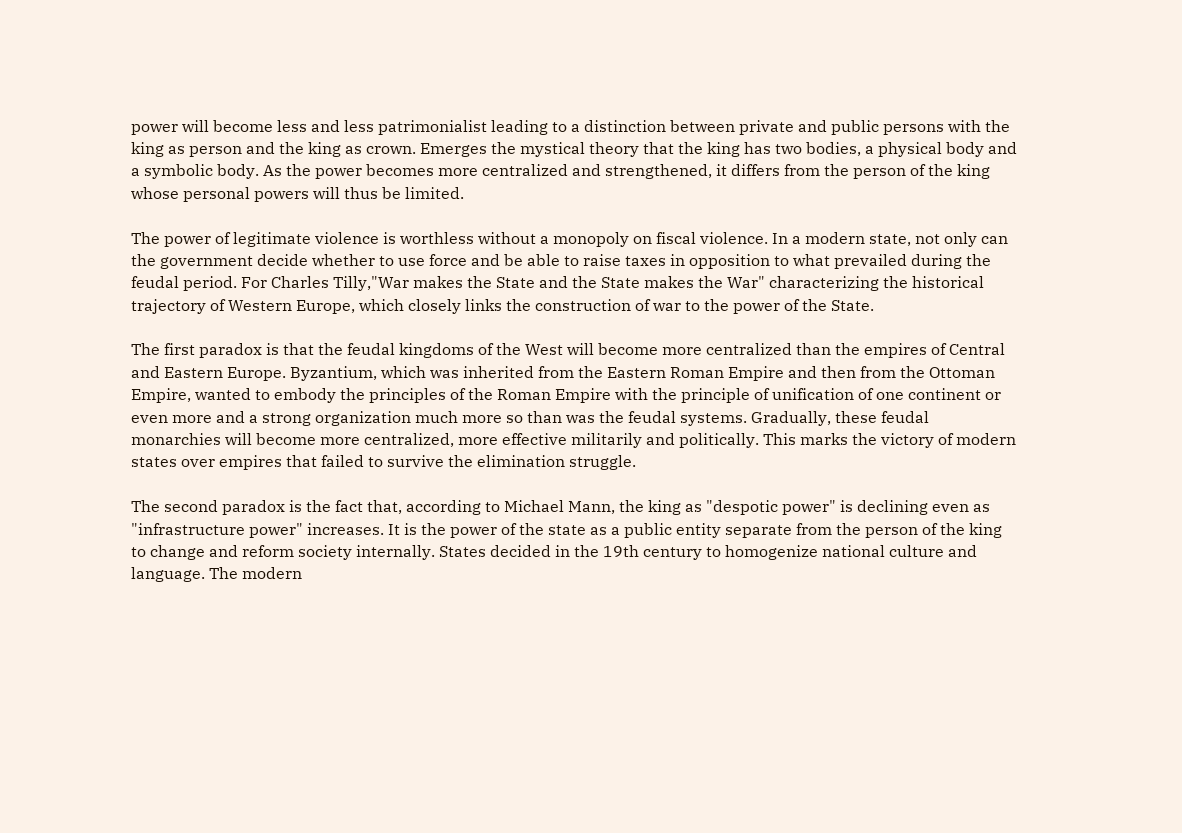power will become less and less patrimonialist leading to a distinction between private and public persons with the king as person and the king as crown. Emerges the mystical theory that the king has two bodies, a physical body and a symbolic body. As the power becomes more centralized and strengthened, it differs from the person of the king whose personal powers will thus be limited.

The power of legitimate violence is worthless without a monopoly on fiscal violence. In a modern state, not only can the government decide whether to use force and be able to raise taxes in opposition to what prevailed during the feudal period. For Charles Tilly,"War makes the State and the State makes the War" characterizing the historical trajectory of Western Europe, which closely links the construction of war to the power of the State.

The first paradox is that the feudal kingdoms of the West will become more centralized than the empires of Central and Eastern Europe. Byzantium, which was inherited from the Eastern Roman Empire and then from the Ottoman Empire, wanted to embody the principles of the Roman Empire with the principle of unification of one continent or even more and a strong organization much more so than was the feudal systems. Gradually, these feudal monarchies will become more centralized, more effective militarily and politically. This marks the victory of modern states over empires that failed to survive the elimination struggle.

The second paradox is the fact that, according to Michael Mann, the king as "despotic power" is declining even as "infrastructure power" increases. It is the power of the state as a public entity separate from the person of the king to change and reform society internally. States decided in the 19th century to homogenize national culture and language. The modern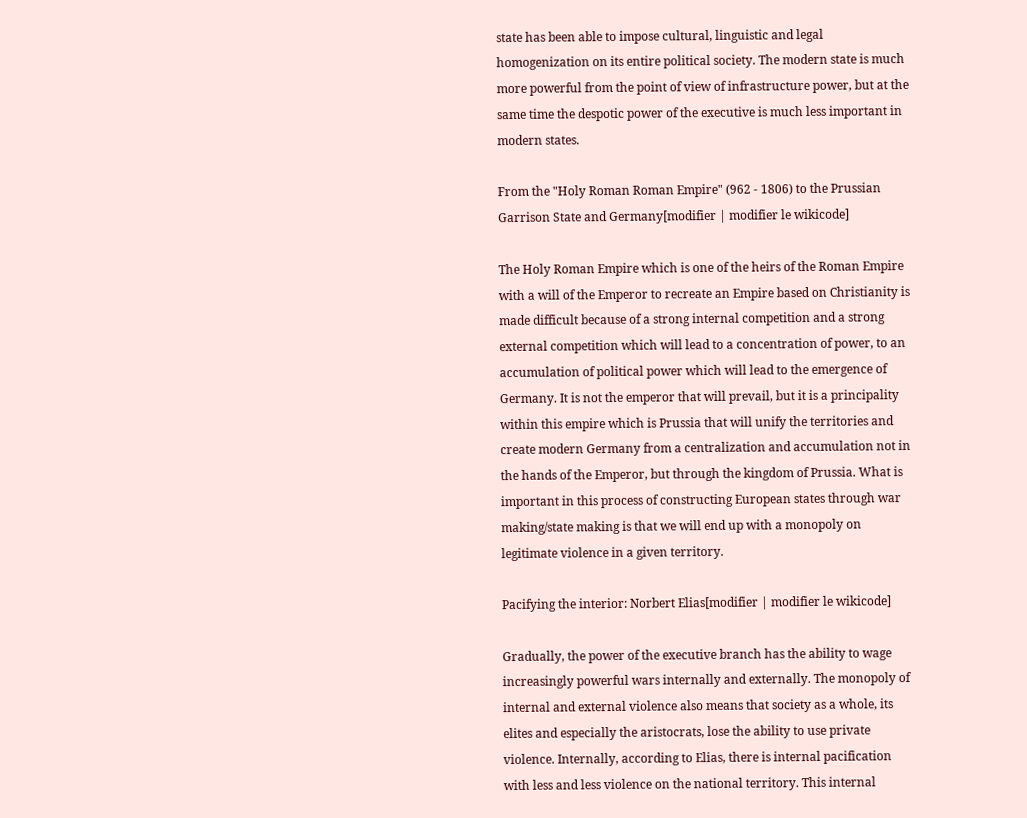state has been able to impose cultural, linguistic and legal homogenization on its entire political society. The modern state is much more powerful from the point of view of infrastructure power, but at the same time the despotic power of the executive is much less important in modern states.

From the "Holy Roman Roman Empire" (962 - 1806) to the Prussian Garrison State and Germany[modifier | modifier le wikicode]

The Holy Roman Empire which is one of the heirs of the Roman Empire with a will of the Emperor to recreate an Empire based on Christianity is made difficult because of a strong internal competition and a strong external competition which will lead to a concentration of power, to an accumulation of political power which will lead to the emergence of Germany. It is not the emperor that will prevail, but it is a principality within this empire which is Prussia that will unify the territories and create modern Germany from a centralization and accumulation not in the hands of the Emperor, but through the kingdom of Prussia. What is important in this process of constructing European states through war making/state making is that we will end up with a monopoly on legitimate violence in a given territory.

Pacifying the interior: Norbert Elias[modifier | modifier le wikicode]

Gradually, the power of the executive branch has the ability to wage increasingly powerful wars internally and externally. The monopoly of internal and external violence also means that society as a whole, its elites and especially the aristocrats, lose the ability to use private violence. Internally, according to Elias, there is internal pacification with less and less violence on the national territory. This internal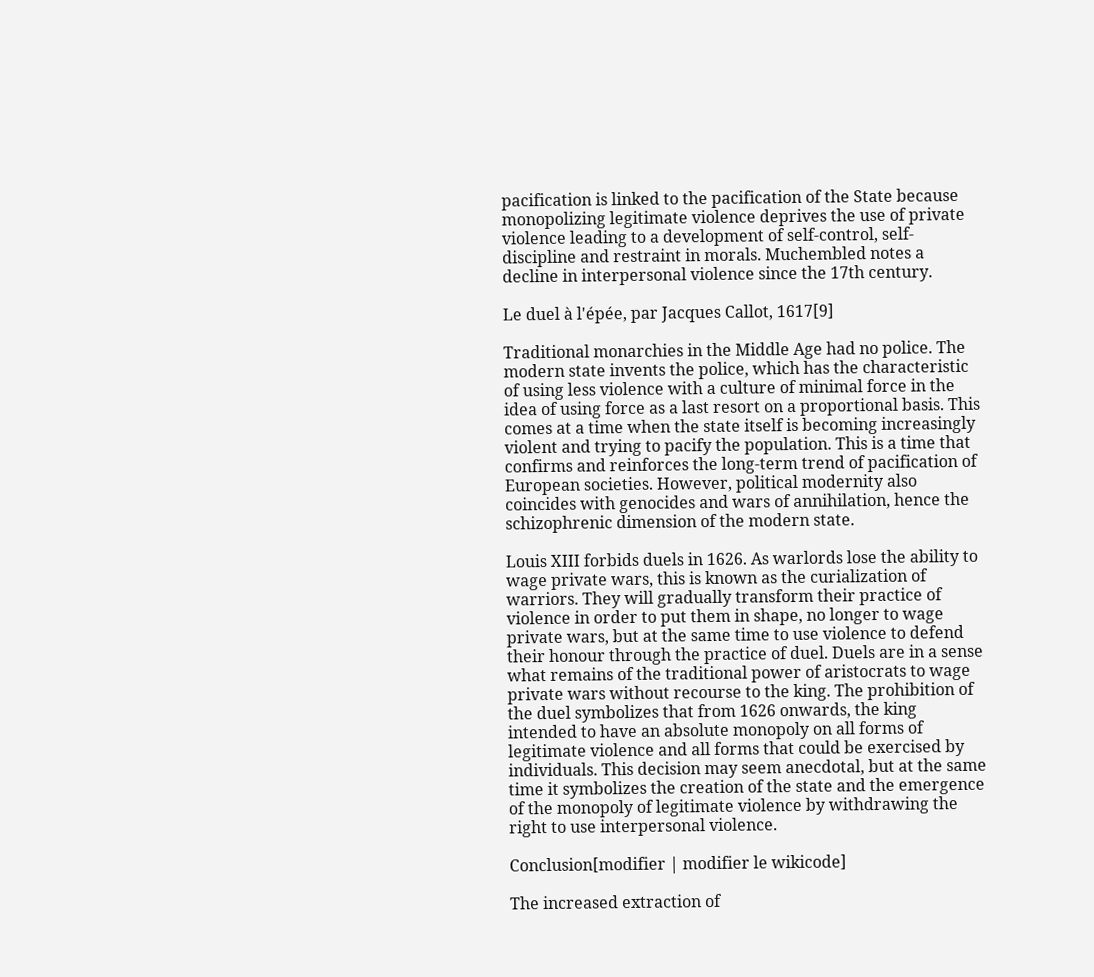pacification is linked to the pacification of the State because monopolizing legitimate violence deprives the use of private violence leading to a development of self-control, self-discipline and restraint in morals. Muchembled notes a decline in interpersonal violence since the 17th century.

Le duel à l'épée, par Jacques Callot, 1617[9]

Traditional monarchies in the Middle Age had no police. The modern state invents the police, which has the characteristic of using less violence with a culture of minimal force in the idea of using force as a last resort on a proportional basis. This comes at a time when the state itself is becoming increasingly violent and trying to pacify the population. This is a time that confirms and reinforces the long-term trend of pacification of European societies. However, political modernity also coincides with genocides and wars of annihilation, hence the schizophrenic dimension of the modern state.

Louis XIII forbids duels in 1626. As warlords lose the ability to wage private wars, this is known as the curialization of warriors. They will gradually transform their practice of violence in order to put them in shape, no longer to wage private wars, but at the same time to use violence to defend their honour through the practice of duel. Duels are in a sense what remains of the traditional power of aristocrats to wage private wars without recourse to the king. The prohibition of the duel symbolizes that from 1626 onwards, the king intended to have an absolute monopoly on all forms of legitimate violence and all forms that could be exercised by individuals. This decision may seem anecdotal, but at the same time it symbolizes the creation of the state and the emergence of the monopoly of legitimate violence by withdrawing the right to use interpersonal violence.

Conclusion[modifier | modifier le wikicode]

The increased extraction of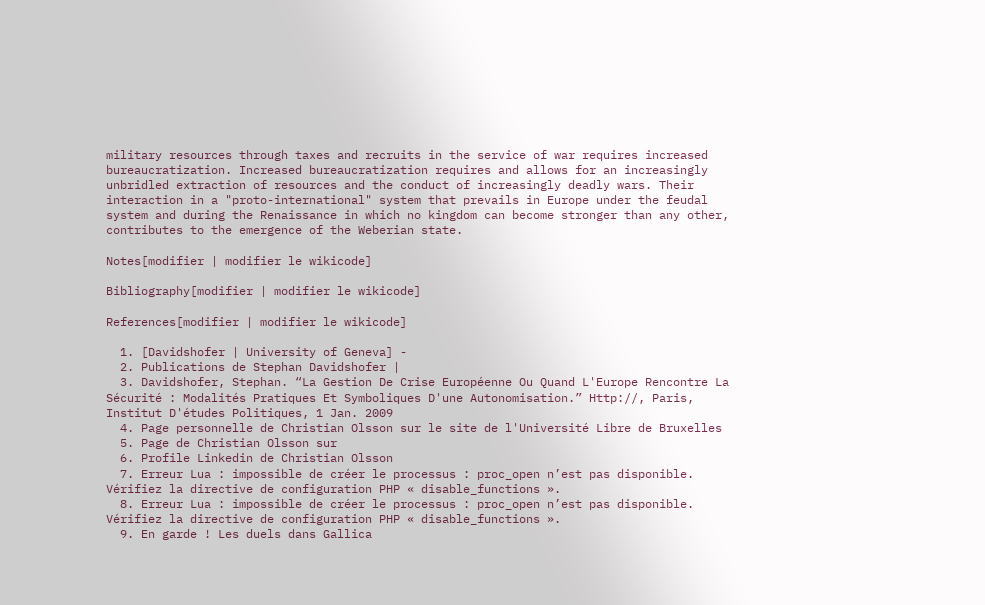military resources through taxes and recruits in the service of war requires increased bureaucratization. Increased bureaucratization requires and allows for an increasingly unbridled extraction of resources and the conduct of increasingly deadly wars. Their interaction in a "proto-international" system that prevails in Europe under the feudal system and during the Renaissance in which no kingdom can become stronger than any other, contributes to the emergence of the Weberian state.

Notes[modifier | modifier le wikicode]

Bibliography[modifier | modifier le wikicode]

References[modifier | modifier le wikicode]

  1. [Davidshofer | University of Geneva] -
  2. Publications de Stephan Davidshofer |
  3. Davidshofer, Stephan. “La Gestion De Crise Européenne Ou Quand L'Europe Rencontre La Sécurité : Modalités Pratiques Et Symboliques D'une Autonomisation.” Http://, Paris, Institut D'études Politiques, 1 Jan. 2009
  4. Page personnelle de Christian Olsson sur le site de l'Université Libre de Bruxelles
  5. Page de Christian Olsson sur
  6. Profile Linkedin de Christian Olsson
  7. Erreur Lua : impossible de créer le processus : proc_open n’est pas disponible. Vérifiez la directive de configuration PHP « disable_functions ».
  8. Erreur Lua : impossible de créer le processus : proc_open n’est pas disponible. Vérifiez la directive de configuration PHP « disable_functions ».
  9. En garde ! Les duels dans Gallica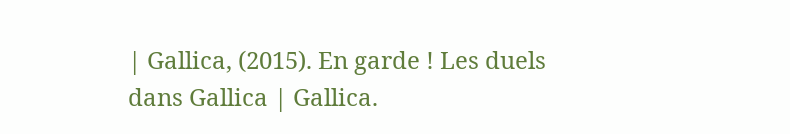| Gallica, (2015). En garde ! Les duels dans Gallica | Gallica.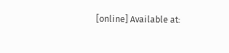[online] Available at: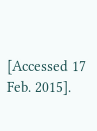[Accessed 17 Feb. 2015].